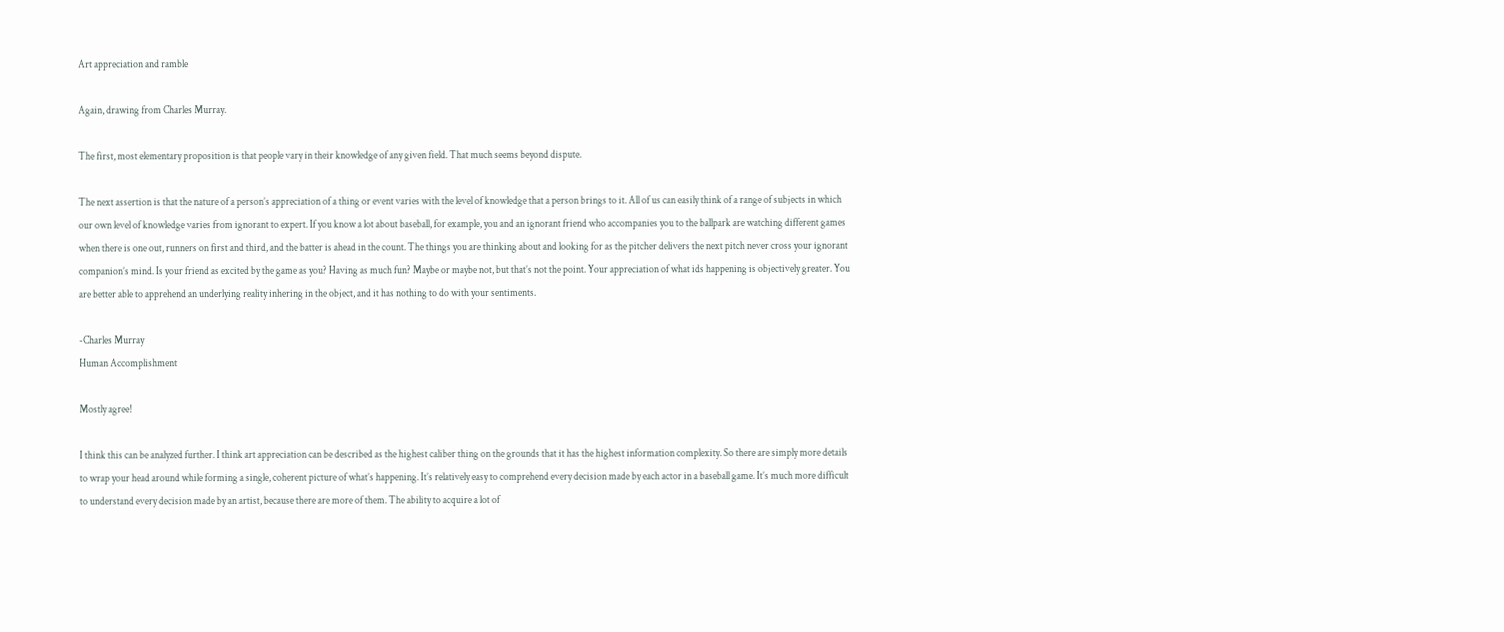Art appreciation and ramble

Again, drawing from Charles Murray.

The first, most elementary proposition is that people vary in their knowledge of any given field. That much seems beyond dispute.

The next assertion is that the nature of a person’s appreciation of a thing or event varies with the level of knowledge that a person brings to it. All of us can easily think of a range of subjects in which our own level of knowledge varies from ignorant to expert. If you know a lot about baseball, for example, you and an ignorant friend who accompanies you to the ballpark are watching different games when there is one out, runners on first and third, and the batter is ahead in the count. The things you are thinking about and looking for as the pitcher delivers the next pitch never cross your ignorant companion’s mind. Is your friend as excited by the game as you? Having as much fun? Maybe or maybe not, but that’s not the point. Your appreciation of what ids happening is objectively greater. You are better able to apprehend an underlying reality inhering in the object, and it has nothing to do with your sentiments.

-Charles Murray
Human Accomplishment

Mostly agree!

I think this can be analyzed further. I think art appreciation can be described as the highest caliber thing on the grounds that it has the highest information complexity. So there are simply more details to wrap your head around while forming a single, coherent picture of what’s happening. It’s relatively easy to comprehend every decision made by each actor in a baseball game. It’s much more difficult to understand every decision made by an artist, because there are more of them. The ability to acquire a lot of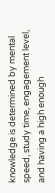knowledge is determined by mental speed, study time, engagement level, and having a high enough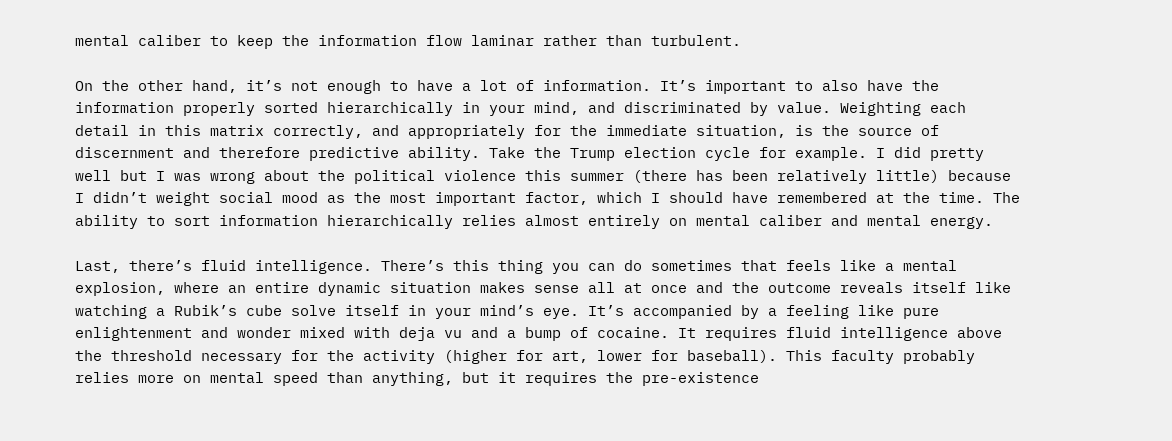mental caliber to keep the information flow laminar rather than turbulent.

On the other hand, it’s not enough to have a lot of information. It’s important to also have the information properly sorted hierarchically in your mind, and discriminated by value. Weighting each detail in this matrix correctly, and appropriately for the immediate situation, is the source of discernment and therefore predictive ability. Take the Trump election cycle for example. I did pretty well but I was wrong about the political violence this summer (there has been relatively little) because I didn’t weight social mood as the most important factor, which I should have remembered at the time. The ability to sort information hierarchically relies almost entirely on mental caliber and mental energy.

Last, there’s fluid intelligence. There’s this thing you can do sometimes that feels like a mental explosion, where an entire dynamic situation makes sense all at once and the outcome reveals itself like watching a Rubik’s cube solve itself in your mind’s eye. It’s accompanied by a feeling like pure enlightenment and wonder mixed with deja vu and a bump of cocaine. It requires fluid intelligence above the threshold necessary for the activity (higher for art, lower for baseball). This faculty probably relies more on mental speed than anything, but it requires the pre-existence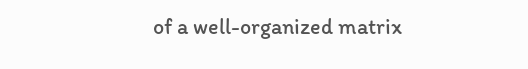of a well-organized matrix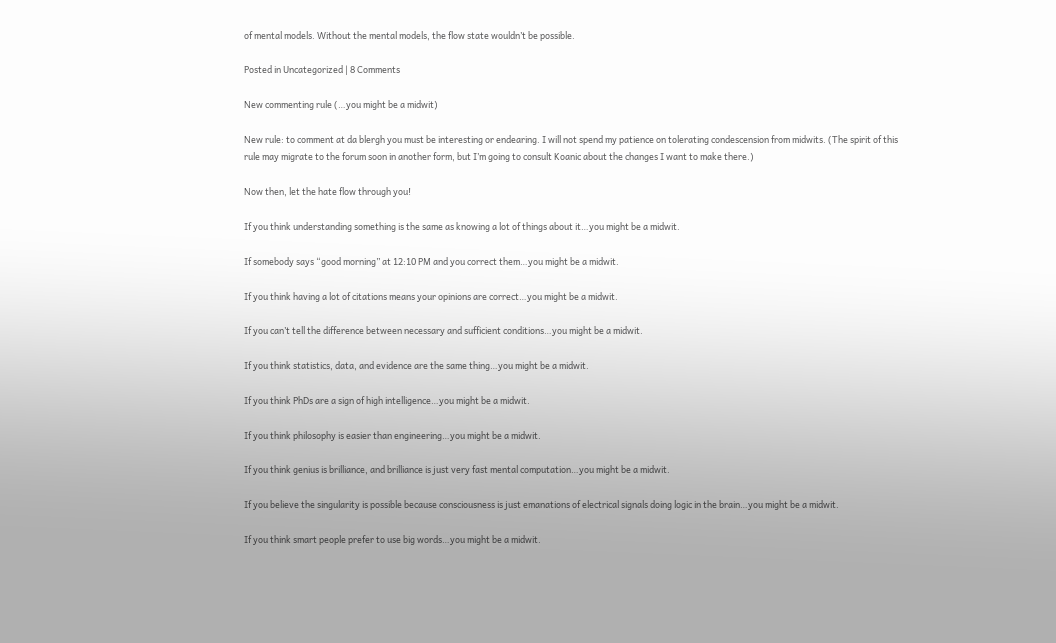of mental models. Without the mental models, the flow state wouldn’t be possible.

Posted in Uncategorized | 8 Comments

New commenting rule (…you might be a midwit)

New rule: to comment at da blergh you must be interesting or endearing. I will not spend my patience on tolerating condescension from midwits. (The spirit of this rule may migrate to the forum soon in another form, but I’m going to consult Koanic about the changes I want to make there.)

Now then, let the hate flow through you!

If you think understanding something is the same as knowing a lot of things about it…you might be a midwit.

If somebody says “good morning” at 12:10 PM and you correct them…you might be a midwit.

If you think having a lot of citations means your opinions are correct…you might be a midwit.

If you can’t tell the difference between necessary and sufficient conditions…you might be a midwit.

If you think statistics, data, and evidence are the same thing…you might be a midwit.

If you think PhDs are a sign of high intelligence…you might be a midwit.

If you think philosophy is easier than engineering…you might be a midwit.

If you think genius is brilliance, and brilliance is just very fast mental computation…you might be a midwit.

If you believe the singularity is possible because consciousness is just emanations of electrical signals doing logic in the brain…you might be a midwit.

If you think smart people prefer to use big words…you might be a midwit.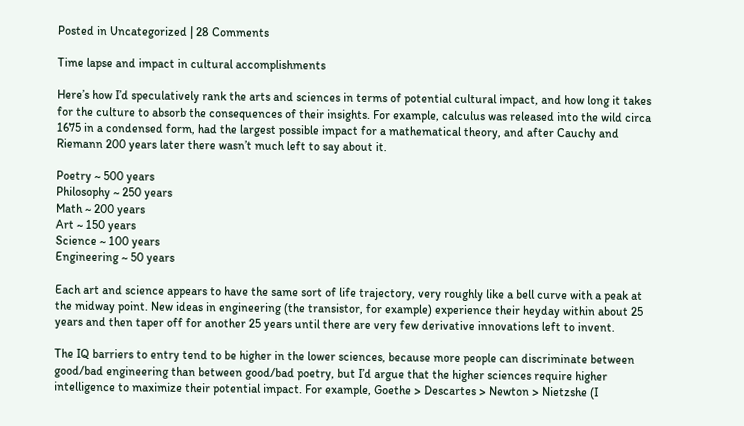Posted in Uncategorized | 28 Comments

Time lapse and impact in cultural accomplishments

Here’s how I’d speculatively rank the arts and sciences in terms of potential cultural impact, and how long it takes for the culture to absorb the consequences of their insights. For example, calculus was released into the wild circa 1675 in a condensed form, had the largest possible impact for a mathematical theory, and after Cauchy and Riemann 200 years later there wasn’t much left to say about it.

Poetry ~ 500 years
Philosophy ~ 250 years
Math ~ 200 years
Art ~ 150 years
Science ~ 100 years
Engineering ~ 50 years

Each art and science appears to have the same sort of life trajectory, very roughly like a bell curve with a peak at the midway point. New ideas in engineering (the transistor, for example) experience their heyday within about 25 years and then taper off for another 25 years until there are very few derivative innovations left to invent.

The IQ barriers to entry tend to be higher in the lower sciences, because more people can discriminate between good/bad engineering than between good/bad poetry, but I’d argue that the higher sciences require higher intelligence to maximize their potential impact. For example, Goethe > Descartes > Newton > Nietzshe (I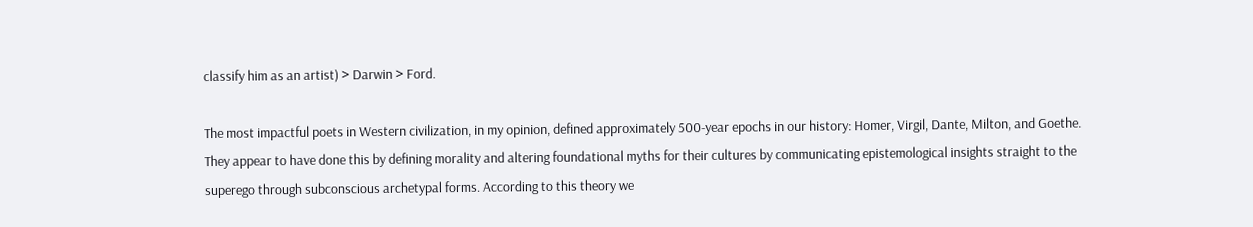classify him as an artist) > Darwin > Ford.

The most impactful poets in Western civilization, in my opinion, defined approximately 500-year epochs in our history: Homer, Virgil, Dante, Milton, and Goethe. They appear to have done this by defining morality and altering foundational myths for their cultures by communicating epistemological insights straight to the superego through subconscious archetypal forms. According to this theory we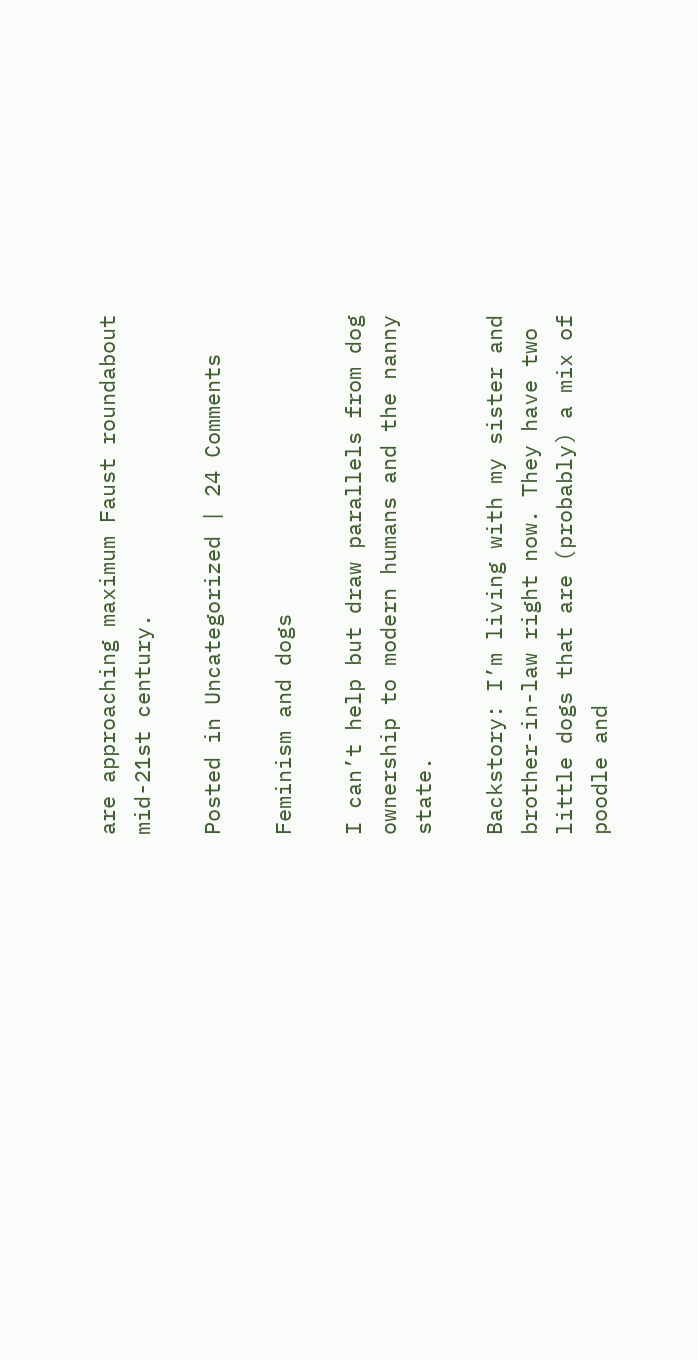are approaching maximum Faust roundabout mid-21st century.

Posted in Uncategorized | 24 Comments

Feminism and dogs

I can’t help but draw parallels from dog ownership to modern humans and the nanny state.

Backstory: I’m living with my sister and brother-in-law right now. They have two little dogs that are (probably) a mix of poodle and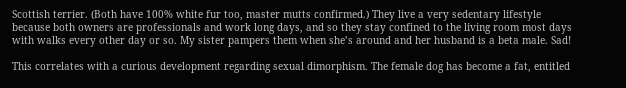Scottish terrier. (Both have 100% white fur too, master mutts confirmed.) They live a very sedentary lifestyle because both owners are professionals and work long days, and so they stay confined to the living room most days with walks every other day or so. My sister pampers them when she’s around and her husband is a beta male. Sad!

This correlates with a curious development regarding sexual dimorphism. The female dog has become a fat, entitled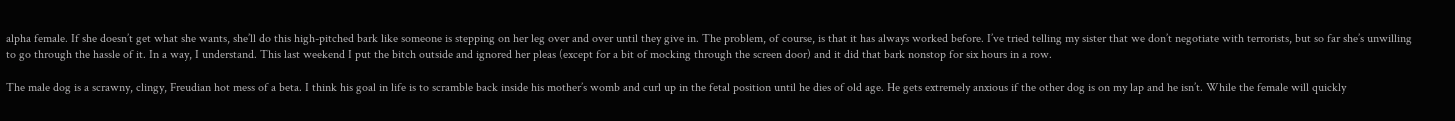alpha female. If she doesn’t get what she wants, she’ll do this high-pitched bark like someone is stepping on her leg over and over until they give in. The problem, of course, is that it has always worked before. I’ve tried telling my sister that we don’t negotiate with terrorists, but so far she’s unwilling to go through the hassle of it. In a way, I understand. This last weekend I put the bitch outside and ignored her pleas (except for a bit of mocking through the screen door) and it did that bark nonstop for six hours in a row.

The male dog is a scrawny, clingy, Freudian hot mess of a beta. I think his goal in life is to scramble back inside his mother’s womb and curl up in the fetal position until he dies of old age. He gets extremely anxious if the other dog is on my lap and he isn’t. While the female will quickly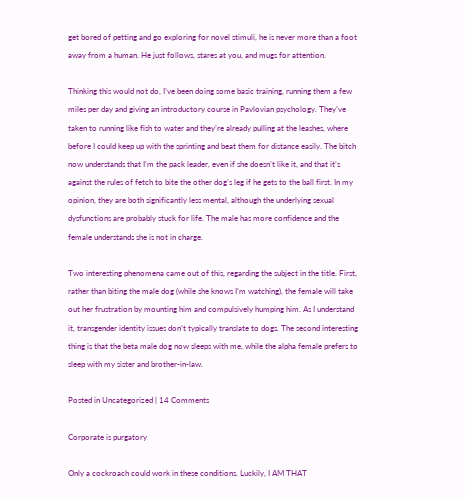get bored of petting and go exploring for novel stimuli, he is never more than a foot away from a human. He just follows, stares at you, and mugs for attention.

Thinking this would not do, I’ve been doing some basic training, running them a few miles per day and giving an introductory course in Pavlovian psychology. They’ve taken to running like fish to water and they’re already pulling at the leashes, where before I could keep up with the sprinting and beat them for distance easily. The bitch now understands that I’m the pack leader, even if she doesn’t like it, and that it’s against the rules of fetch to bite the other dog’s leg if he gets to the ball first. In my opinion, they are both significantly less mental, although the underlying sexual dysfunctions are probably stuck for life. The male has more confidence and the female understands she is not in charge.

Two interesting phenomena came out of this, regarding the subject in the title. First, rather than biting the male dog (while she knows I’m watching), the female will take out her frustration by mounting him and compulsively humping him. As I understand it, transgender identity issues don’t typically translate to dogs. The second interesting thing is that the beta male dog now sleeps with me, while the alpha female prefers to sleep with my sister and brother-in-law.

Posted in Uncategorized | 14 Comments

Corporate is purgatory

Only a cockroach could work in these conditions. Luckily, I AM THAT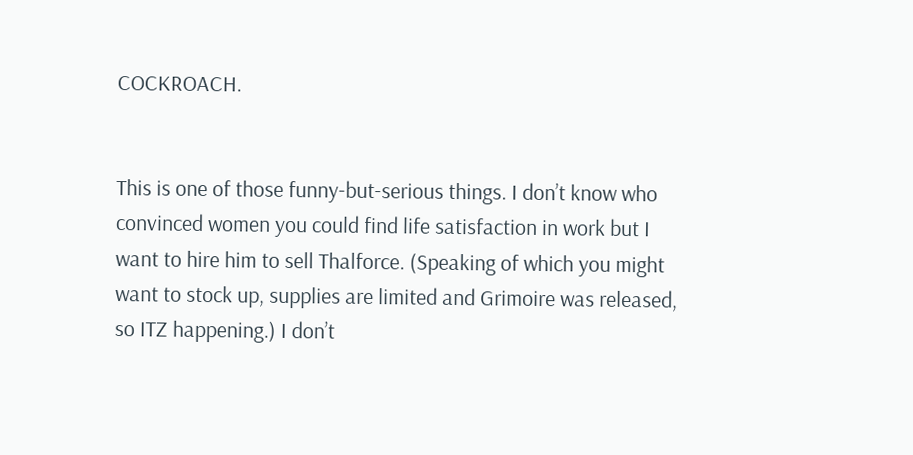COCKROACH.


This is one of those funny-but-serious things. I don’t know who convinced women you could find life satisfaction in work but I want to hire him to sell Thalforce. (Speaking of which you might want to stock up, supplies are limited and Grimoire was released, so ITZ happening.) I don’t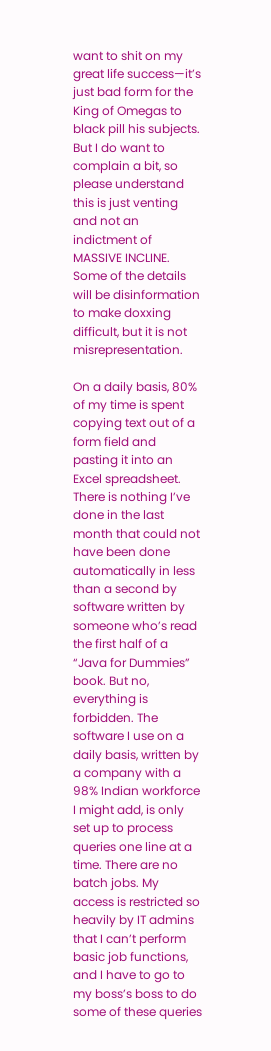want to shit on my great life success—it’s just bad form for the King of Omegas to black pill his subjects. But I do want to complain a bit, so please understand this is just venting and not an indictment of MASSIVE INCLINE. Some of the details will be disinformation to make doxxing difficult, but it is not misrepresentation.

On a daily basis, 80% of my time is spent copying text out of a form field and pasting it into an Excel spreadsheet. There is nothing I’ve done in the last month that could not have been done automatically in less than a second by software written by someone who’s read the first half of a “Java for Dummies” book. But no, everything is forbidden. The software I use on a daily basis, written by a company with a 98% Indian workforce I might add, is only set up to process queries one line at a time. There are no batch jobs. My access is restricted so heavily by IT admins that I can’t perform basic job functions, and I have to go to my boss’s boss to do some of these queries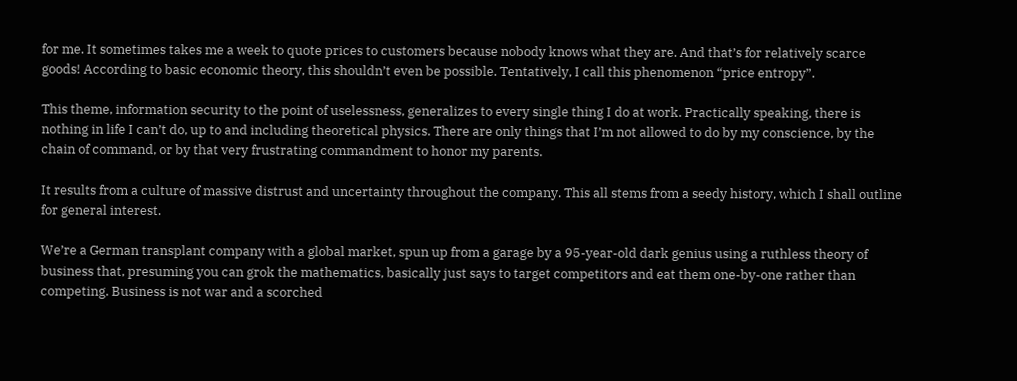for me. It sometimes takes me a week to quote prices to customers because nobody knows what they are. And that’s for relatively scarce goods! According to basic economic theory, this shouldn’t even be possible. Tentatively, I call this phenomenon “price entropy”.

This theme, information security to the point of uselessness, generalizes to every single thing I do at work. Practically speaking, there is nothing in life I can’t do, up to and including theoretical physics. There are only things that I’m not allowed to do by my conscience, by the chain of command, or by that very frustrating commandment to honor my parents.

It results from a culture of massive distrust and uncertainty throughout the company. This all stems from a seedy history, which I shall outline for general interest.

We’re a German transplant company with a global market, spun up from a garage by a 95-year-old dark genius using a ruthless theory of business that, presuming you can grok the mathematics, basically just says to target competitors and eat them one-by-one rather than competing. Business is not war and a scorched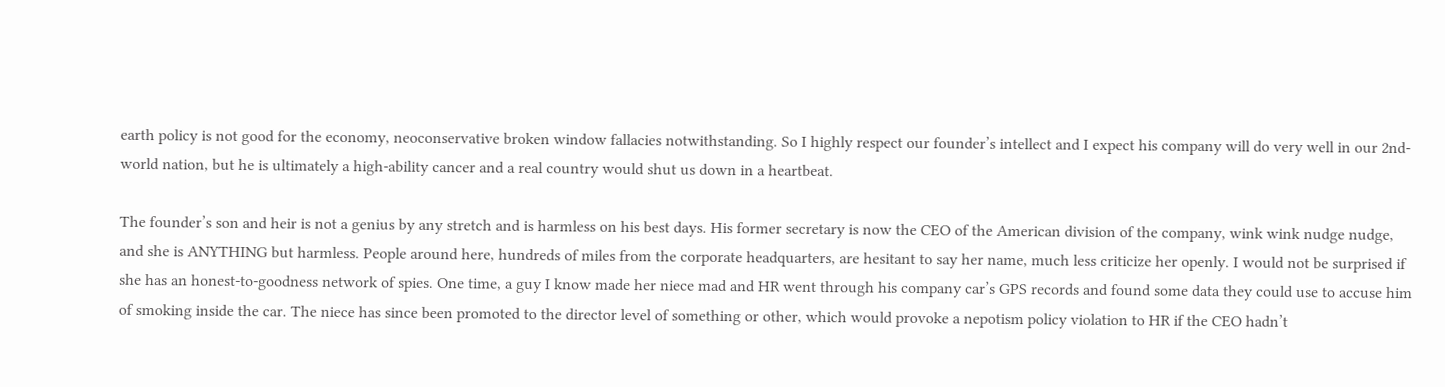earth policy is not good for the economy, neoconservative broken window fallacies notwithstanding. So I highly respect our founder’s intellect and I expect his company will do very well in our 2nd-world nation, but he is ultimately a high-ability cancer and a real country would shut us down in a heartbeat.

The founder’s son and heir is not a genius by any stretch and is harmless on his best days. His former secretary is now the CEO of the American division of the company, wink wink nudge nudge, and she is ANYTHING but harmless. People around here, hundreds of miles from the corporate headquarters, are hesitant to say her name, much less criticize her openly. I would not be surprised if she has an honest-to-goodness network of spies. One time, a guy I know made her niece mad and HR went through his company car’s GPS records and found some data they could use to accuse him of smoking inside the car. The niece has since been promoted to the director level of something or other, which would provoke a nepotism policy violation to HR if the CEO hadn’t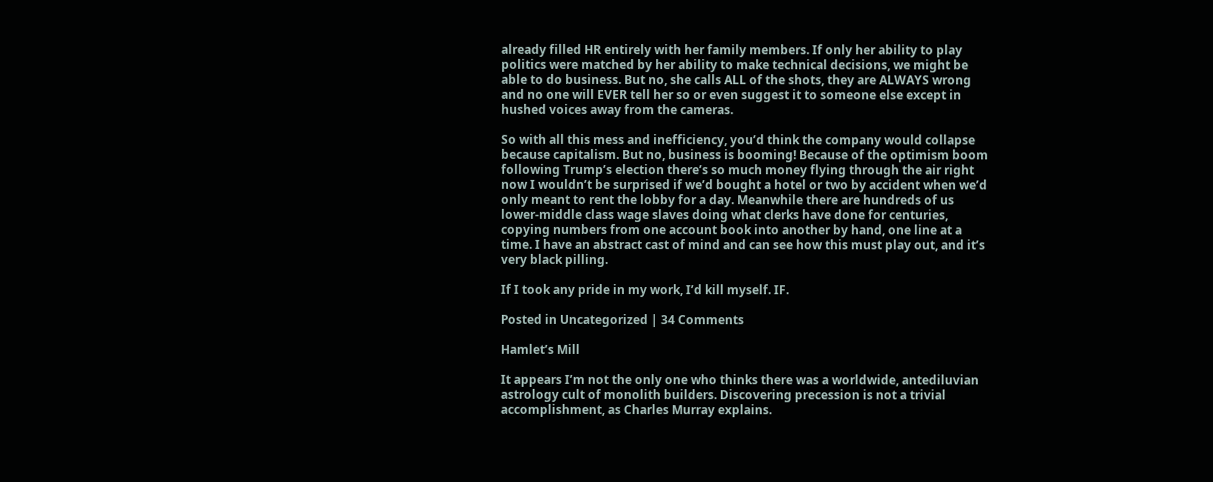already filled HR entirely with her family members. If only her ability to play politics were matched by her ability to make technical decisions, we might be able to do business. But no, she calls ALL of the shots, they are ALWAYS wrong and no one will EVER tell her so or even suggest it to someone else except in hushed voices away from the cameras.

So with all this mess and inefficiency, you’d think the company would collapse because capitalism. But no, business is booming! Because of the optimism boom following Trump’s election there’s so much money flying through the air right now I wouldn’t be surprised if we’d bought a hotel or two by accident when we’d only meant to rent the lobby for a day. Meanwhile there are hundreds of us lower-middle class wage slaves doing what clerks have done for centuries, copying numbers from one account book into another by hand, one line at a time. I have an abstract cast of mind and can see how this must play out, and it’s very black pilling.

If I took any pride in my work, I’d kill myself. IF.

Posted in Uncategorized | 34 Comments

Hamlet’s Mill

It appears I’m not the only one who thinks there was a worldwide, antediluvian astrology cult of monolith builders. Discovering precession is not a trivial accomplishment, as Charles Murray explains.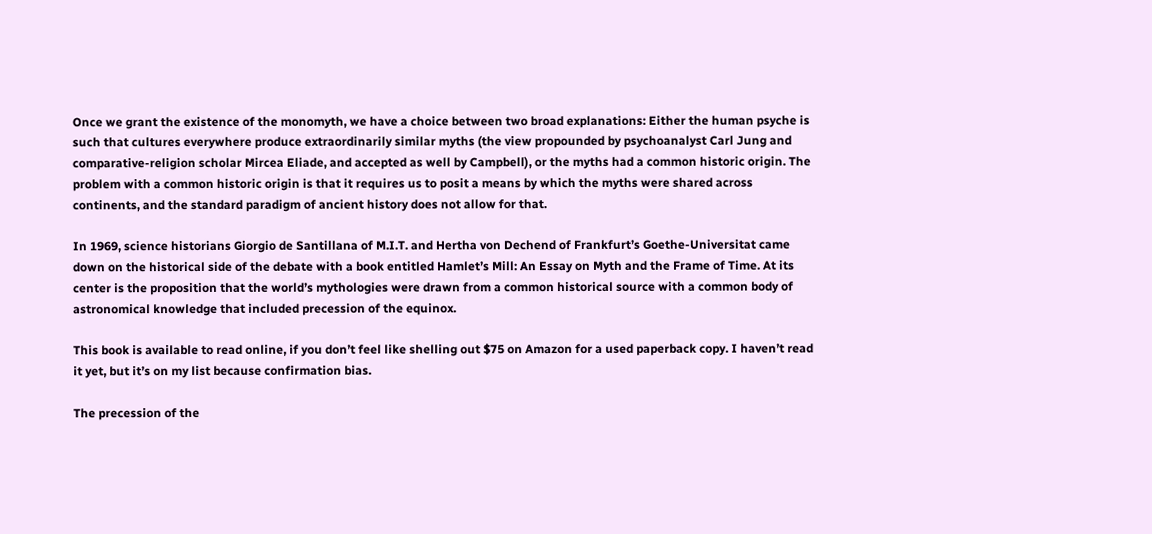Once we grant the existence of the monomyth, we have a choice between two broad explanations: Either the human psyche is such that cultures everywhere produce extraordinarily similar myths (the view propounded by psychoanalyst Carl Jung and comparative-religion scholar Mircea Eliade, and accepted as well by Campbell), or the myths had a common historic origin. The problem with a common historic origin is that it requires us to posit a means by which the myths were shared across continents, and the standard paradigm of ancient history does not allow for that.

In 1969, science historians Giorgio de Santillana of M.I.T. and Hertha von Dechend of Frankfurt’s Goethe-Universitat came down on the historical side of the debate with a book entitled Hamlet’s Mill: An Essay on Myth and the Frame of Time. At its center is the proposition that the world’s mythologies were drawn from a common historical source with a common body of astronomical knowledge that included precession of the equinox.

This book is available to read online, if you don’t feel like shelling out $75 on Amazon for a used paperback copy. I haven’t read it yet, but it’s on my list because confirmation bias.

The precession of the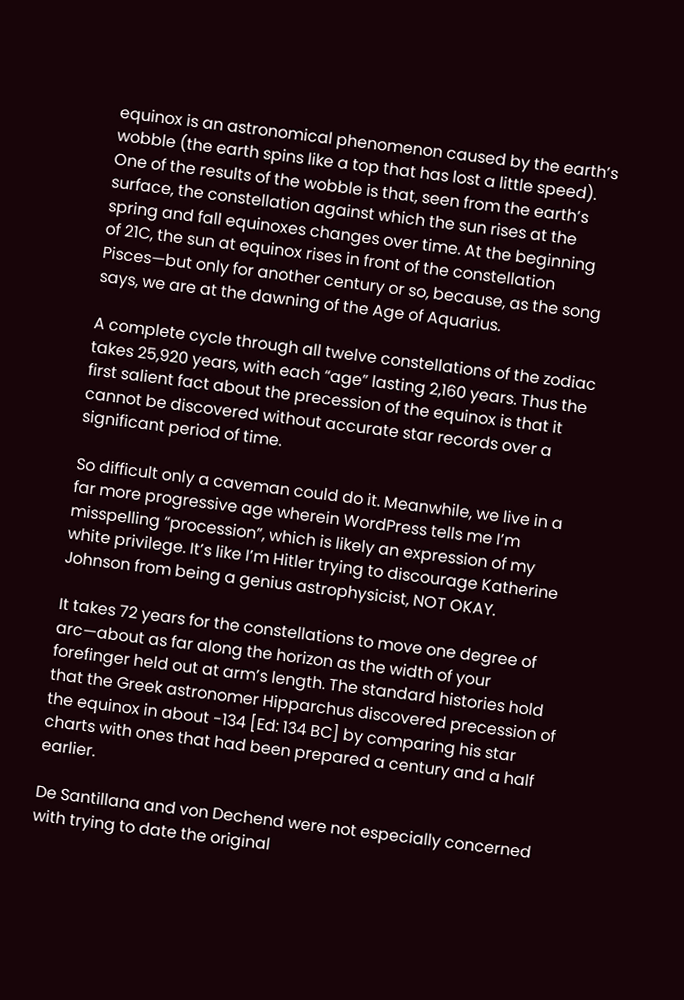equinox is an astronomical phenomenon caused by the earth’s wobble (the earth spins like a top that has lost a little speed). One of the results of the wobble is that, seen from the earth’s surface, the constellation against which the sun rises at the spring and fall equinoxes changes over time. At the beginning of 21C, the sun at equinox rises in front of the constellation Pisces—but only for another century or so, because, as the song says, we are at the dawning of the Age of Aquarius.

A complete cycle through all twelve constellations of the zodiac takes 25,920 years, with each “age” lasting 2,160 years. Thus the first salient fact about the precession of the equinox is that it cannot be discovered without accurate star records over a significant period of time.

So difficult only a caveman could do it. Meanwhile, we live in a far more progressive age wherein WordPress tells me I’m misspelling “procession”, which is likely an expression of my white privilege. It’s like I’m Hitler trying to discourage Katherine Johnson from being a genius astrophysicist, NOT OKAY.

It takes 72 years for the constellations to move one degree of arc—about as far along the horizon as the width of your forefinger held out at arm’s length. The standard histories hold that the Greek astronomer Hipparchus discovered precession of the equinox in about -134 [Ed: 134 BC] by comparing his star charts with ones that had been prepared a century and a half earlier.

De Santillana and von Dechend were not especially concerned with trying to date the original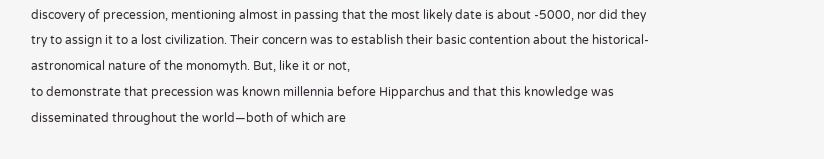discovery of precession, mentioning almost in passing that the most likely date is about -5000, nor did they try to assign it to a lost civilization. Their concern was to establish their basic contention about the historical-astronomical nature of the monomyth. But, like it or not,
to demonstrate that precession was known millennia before Hipparchus and that this knowledge was disseminated throughout the world—both of which are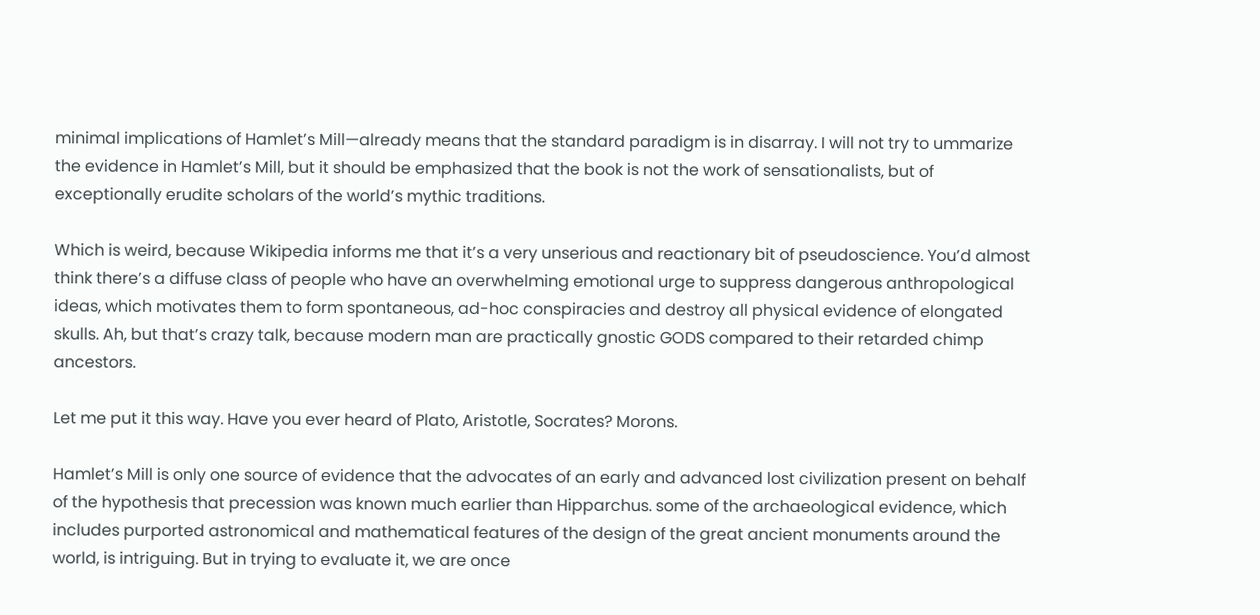minimal implications of Hamlet’s Mill—already means that the standard paradigm is in disarray. I will not try to ummarize the evidence in Hamlet’s Mill, but it should be emphasized that the book is not the work of sensationalists, but of exceptionally erudite scholars of the world’s mythic traditions.

Which is weird, because Wikipedia informs me that it’s a very unserious and reactionary bit of pseudoscience. You’d almost think there’s a diffuse class of people who have an overwhelming emotional urge to suppress dangerous anthropological ideas, which motivates them to form spontaneous, ad-hoc conspiracies and destroy all physical evidence of elongated skulls. Ah, but that’s crazy talk, because modern man are practically gnostic GODS compared to their retarded chimp ancestors.

Let me put it this way. Have you ever heard of Plato, Aristotle, Socrates? Morons.

Hamlet’s Mill is only one source of evidence that the advocates of an early and advanced lost civilization present on behalf of the hypothesis that precession was known much earlier than Hipparchus. some of the archaeological evidence, which includes purported astronomical and mathematical features of the design of the great ancient monuments around the world, is intriguing. But in trying to evaluate it, we are once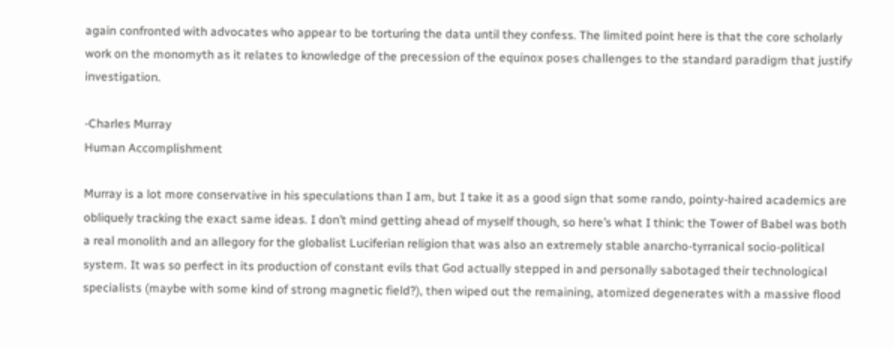again confronted with advocates who appear to be torturing the data until they confess. The limited point here is that the core scholarly work on the monomyth as it relates to knowledge of the precession of the equinox poses challenges to the standard paradigm that justify investigation.

-Charles Murray
Human Accomplishment

Murray is a lot more conservative in his speculations than I am, but I take it as a good sign that some rando, pointy-haired academics are obliquely tracking the exact same ideas. I don’t mind getting ahead of myself though, so here’s what I think: the Tower of Babel was both a real monolith and an allegory for the globalist Luciferian religion that was also an extremely stable anarcho-tyrranical socio-political system. It was so perfect in its production of constant evils that God actually stepped in and personally sabotaged their technological specialists (maybe with some kind of strong magnetic field?), then wiped out the remaining, atomized degenerates with a massive flood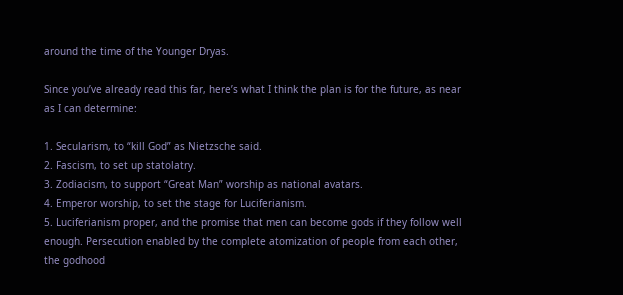around the time of the Younger Dryas.

Since you’ve already read this far, here’s what I think the plan is for the future, as near as I can determine:

1. Secularism, to “kill God” as Nietzsche said.
2. Fascism, to set up statolatry.
3. Zodiacism, to support “Great Man” worship as national avatars.
4. Emperor worship, to set the stage for Luciferianism.
5. Luciferianism proper, and the promise that men can become gods if they follow well enough. Persecution enabled by the complete atomization of people from each other, the godhood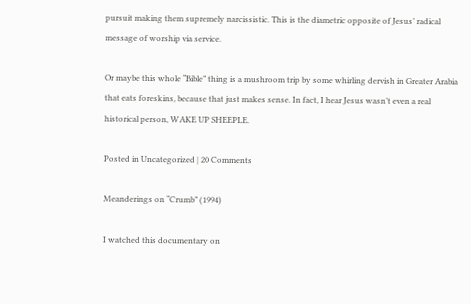pursuit making them supremely narcissistic. This is the diametric opposite of Jesus’ radical message of worship via service.

Or maybe this whole “Bible” thing is a mushroom trip by some whirling dervish in Greater Arabia that eats foreskins, because that just makes sense. In fact, I hear Jesus wasn’t even a real historical person, WAKE UP SHEEPLE.

Posted in Uncategorized | 20 Comments

Meanderings on “Crumb” (1994)

I watched this documentary on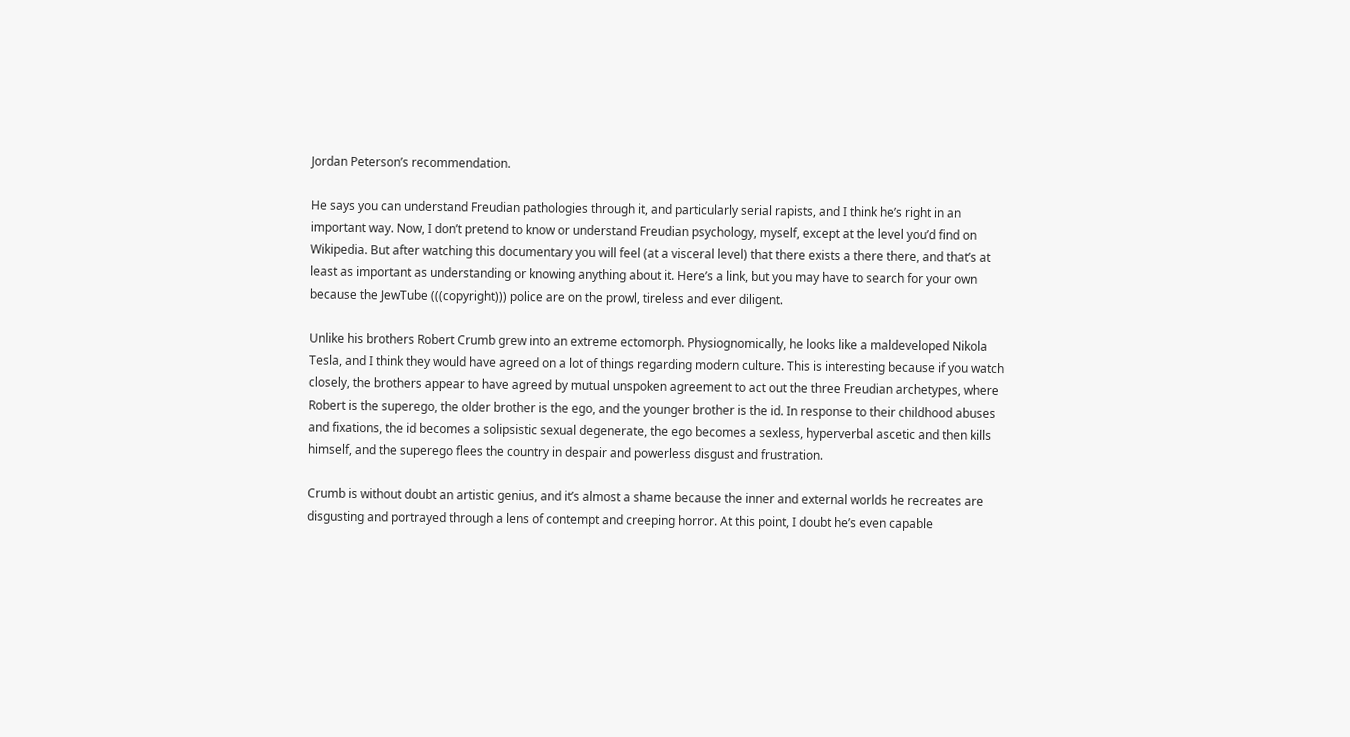Jordan Peterson’s recommendation.

He says you can understand Freudian pathologies through it, and particularly serial rapists, and I think he’s right in an important way. Now, I don’t pretend to know or understand Freudian psychology, myself, except at the level you’d find on Wikipedia. But after watching this documentary you will feel (at a visceral level) that there exists a there there, and that’s at least as important as understanding or knowing anything about it. Here’s a link, but you may have to search for your own because the JewTube (((copyright))) police are on the prowl, tireless and ever diligent.

Unlike his brothers Robert Crumb grew into an extreme ectomorph. Physiognomically, he looks like a maldeveloped Nikola Tesla, and I think they would have agreed on a lot of things regarding modern culture. This is interesting because if you watch closely, the brothers appear to have agreed by mutual unspoken agreement to act out the three Freudian archetypes, where Robert is the superego, the older brother is the ego, and the younger brother is the id. In response to their childhood abuses and fixations, the id becomes a solipsistic sexual degenerate, the ego becomes a sexless, hyperverbal ascetic and then kills himself, and the superego flees the country in despair and powerless disgust and frustration.

Crumb is without doubt an artistic genius, and it’s almost a shame because the inner and external worlds he recreates are disgusting and portrayed through a lens of contempt and creeping horror. At this point, I doubt he’s even capable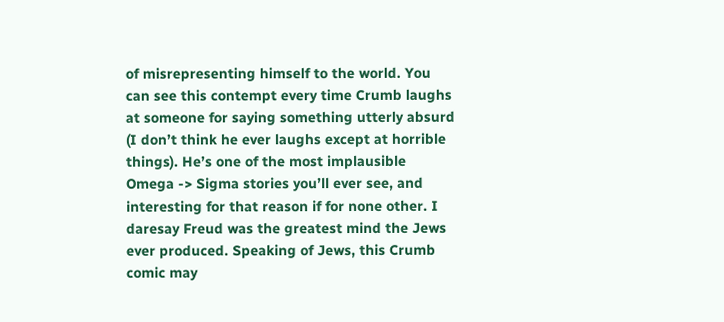of misrepresenting himself to the world. You can see this contempt every time Crumb laughs at someone for saying something utterly absurd (I don’t think he ever laughs except at horrible things). He’s one of the most implausible Omega -> Sigma stories you’ll ever see, and interesting for that reason if for none other. I daresay Freud was the greatest mind the Jews ever produced. Speaking of Jews, this Crumb comic may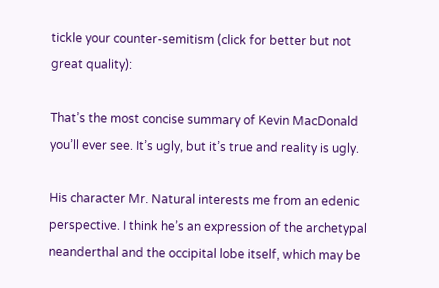tickle your counter-semitism (click for better but not great quality):

That’s the most concise summary of Kevin MacDonald you’ll ever see. It’s ugly, but it’s true and reality is ugly.

His character Mr. Natural interests me from an edenic perspective. I think he’s an expression of the archetypal neanderthal and the occipital lobe itself, which may be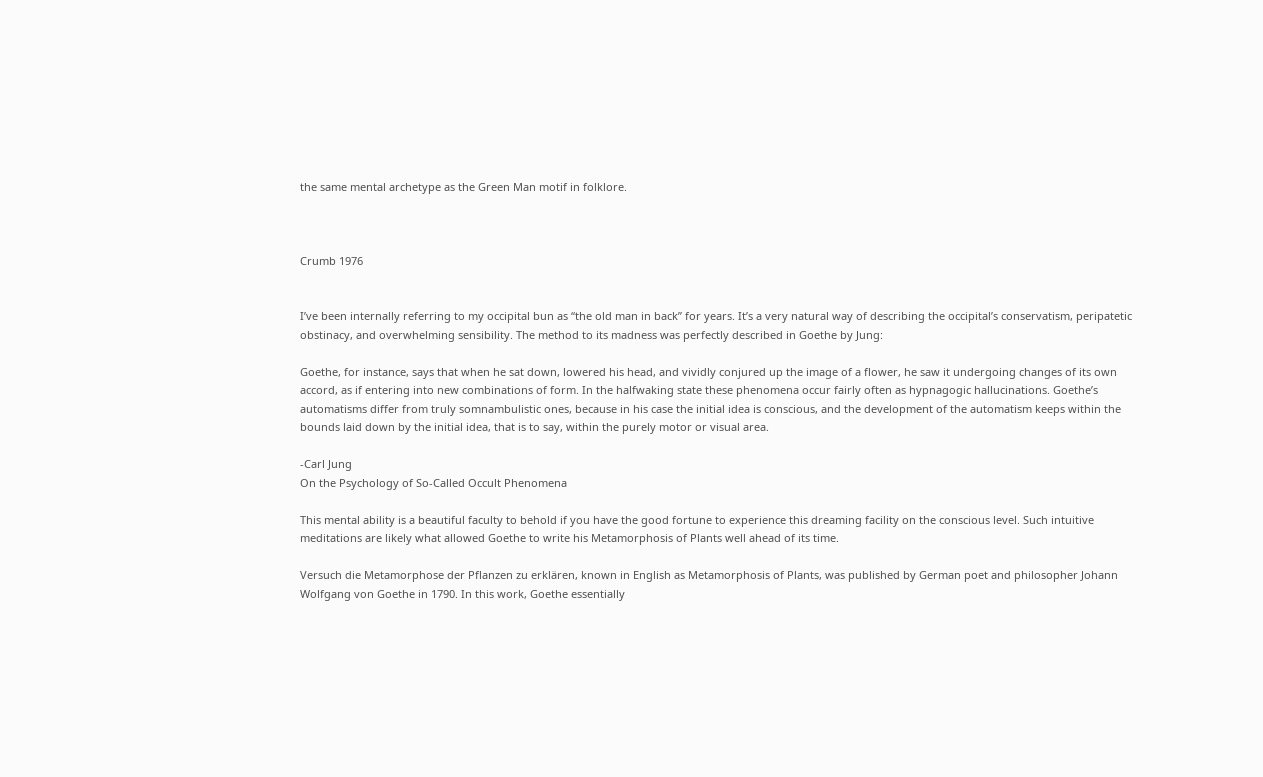the same mental archetype as the Green Man motif in folklore.



Crumb 1976


I’ve been internally referring to my occipital bun as “the old man in back” for years. It’s a very natural way of describing the occipital’s conservatism, peripatetic obstinacy, and overwhelming sensibility. The method to its madness was perfectly described in Goethe by Jung:

Goethe, for instance, says that when he sat down, lowered his head, and vividly conjured up the image of a flower, he saw it undergoing changes of its own accord, as if entering into new combinations of form. In the halfwaking state these phenomena occur fairly often as hypnagogic hallucinations. Goethe’s automatisms differ from truly somnambulistic ones, because in his case the initial idea is conscious, and the development of the automatism keeps within the bounds laid down by the initial idea, that is to say, within the purely motor or visual area.

-Carl Jung
On the Psychology of So-Called Occult Phenomena

This mental ability is a beautiful faculty to behold if you have the good fortune to experience this dreaming facility on the conscious level. Such intuitive meditations are likely what allowed Goethe to write his Metamorphosis of Plants well ahead of its time.

Versuch die Metamorphose der Pflanzen zu erklären, known in English as Metamorphosis of Plants, was published by German poet and philosopher Johann Wolfgang von Goethe in 1790. In this work, Goethe essentially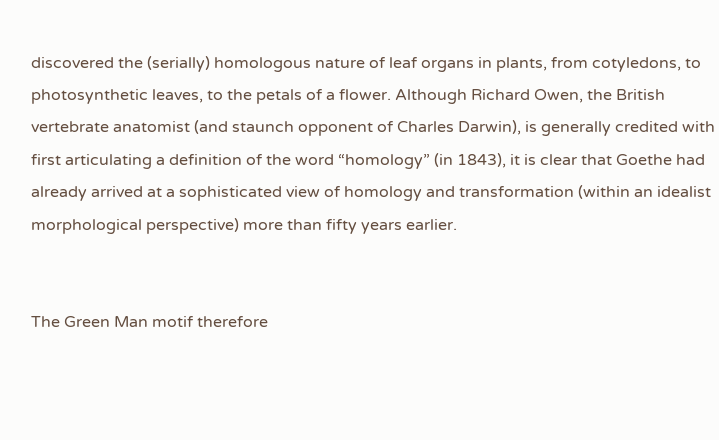discovered the (serially) homologous nature of leaf organs in plants, from cotyledons, to photosynthetic leaves, to the petals of a flower. Although Richard Owen, the British vertebrate anatomist (and staunch opponent of Charles Darwin), is generally credited with first articulating a definition of the word “homology” (in 1843), it is clear that Goethe had already arrived at a sophisticated view of homology and transformation (within an idealist morphological perspective) more than fifty years earlier.


The Green Man motif therefore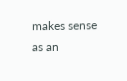makes sense as an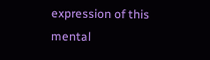expression of this mental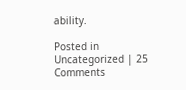ability.

Posted in Uncategorized | 25 Comments